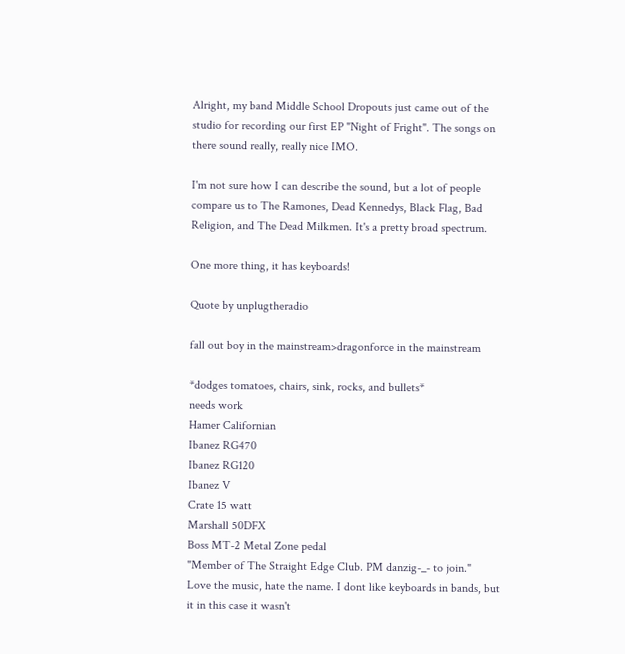Alright, my band Middle School Dropouts just came out of the studio for recording our first EP "Night of Fright". The songs on there sound really, really nice IMO.

I'm not sure how I can describe the sound, but a lot of people compare us to The Ramones, Dead Kennedys, Black Flag, Bad Religion, and The Dead Milkmen. It's a pretty broad spectrum.

One more thing, it has keyboards!

Quote by unplugtheradio

fall out boy in the mainstream>dragonforce in the mainstream

*dodges tomatoes, chairs, sink, rocks, and bullets*
needs work
Hamer Californian
Ibanez RG470
Ibanez RG120
Ibanez V
Crate 15 watt
Marshall 50DFX
Boss MT-2 Metal Zone pedal
"Member of The Straight Edge Club. PM danzig-_- to join."
Love the music, hate the name. I dont like keyboards in bands, but it in this case it wasn't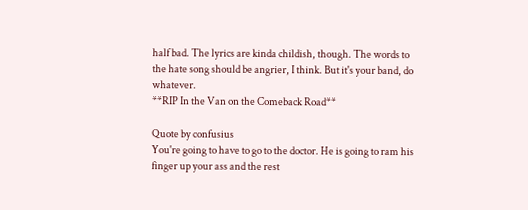half bad. The lyrics are kinda childish, though. The words to the hate song should be angrier, I think. But it's your band, do whatever.
**RIP In the Van on the Comeback Road**

Quote by confusius
You're going to have to go to the doctor. He is going to ram his finger up your ass and the rest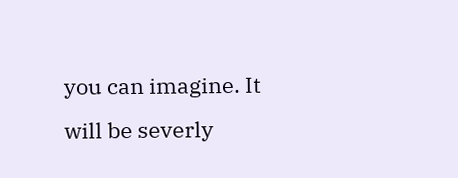you can imagine. It will be severly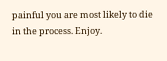painful you are most likely to die in the process. Enjoy.